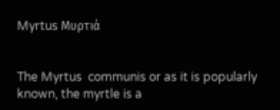Myrtus Μυρτιά


The Myrtus  communis or as it is popularly known, the myrtle is a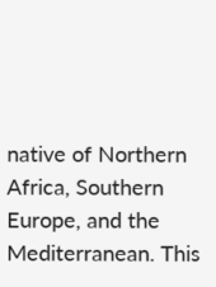native of Northern Africa, Southern Europe, and the Mediterranean. This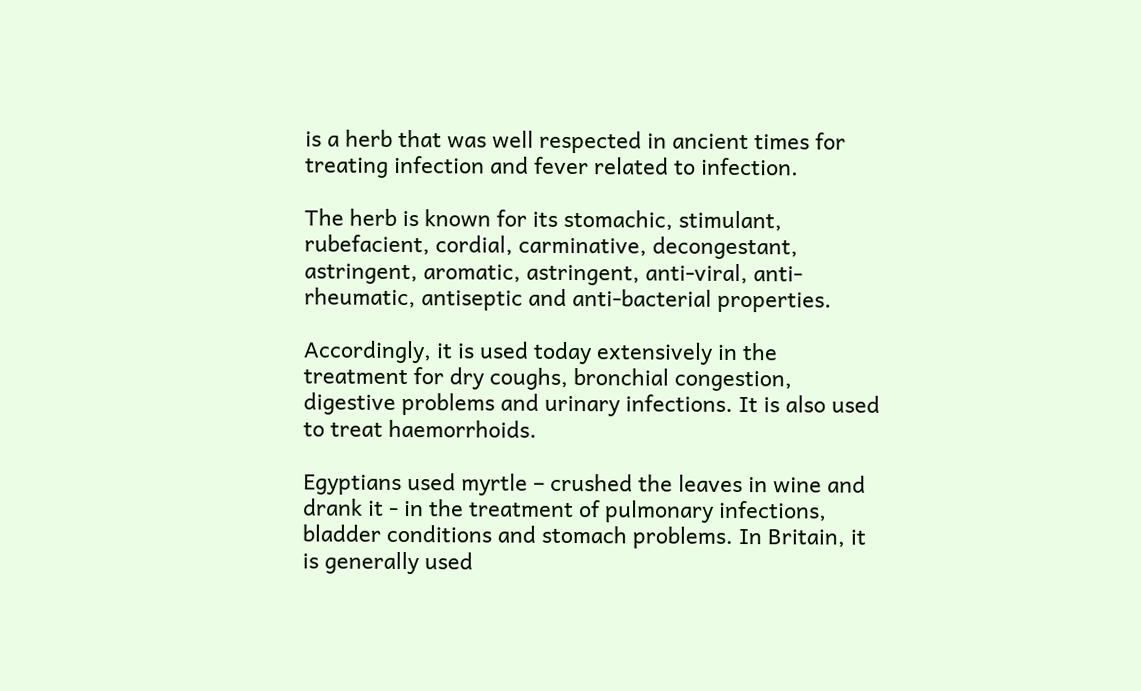is a herb that was well respected in ancient times for treating infection and fever related to infection.

The herb is known for its stomachic, stimulant, rubefacient, cordial, carminative, decongestant, astringent, aromatic, astringent, anti-viral, anti-rheumatic, antiseptic and anti-bacterial properties.

Accordingly, it is used today extensively in the treatment for dry coughs, bronchial congestion, digestive problems and urinary infections. It is also used to treat haemorrhoids.

Egyptians used myrtle – crushed the leaves in wine and drank it - in the treatment of pulmonary infections, bladder conditions and stomach problems. In Britain, it is generally used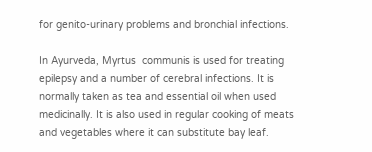for genito-urinary problems and bronchial infections.

In Ayurveda, Myrtus  communis is used for treating epilepsy and a number of cerebral infections. It is normally taken as tea and essential oil when used medicinally. It is also used in regular cooking of meats and vegetables where it can substitute bay leaf.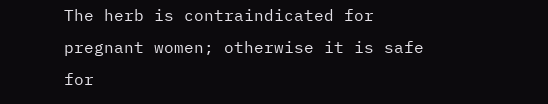The herb is contraindicated for pregnant women; otherwise it is safe for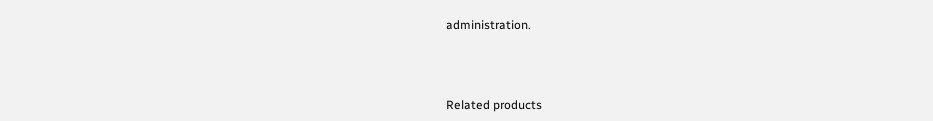administration.



Related products